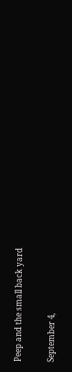Peep and the small back yard

September 4,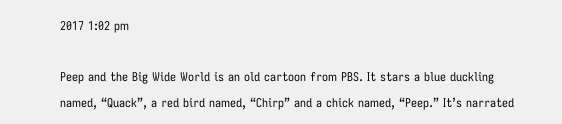2017 1:02 pm

Peep and the Big Wide World is an old cartoon from PBS. It stars a blue duckling named, “Quack”, a red bird named, “Chirp” and a chick named, “Peep.” It’s narrated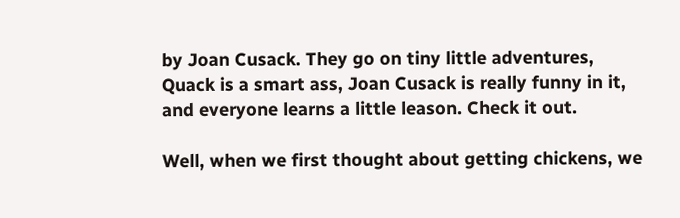by Joan Cusack. They go on tiny little adventures, Quack is a smart ass, Joan Cusack is really funny in it, and everyone learns a little leason. Check it out.

Well, when we first thought about getting chickens, we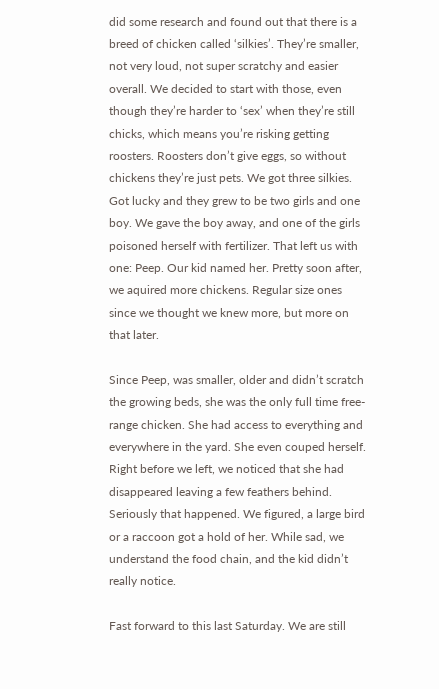did some research and found out that there is a breed of chicken called ‘silkies’. They’re smaller, not very loud, not super scratchy and easier overall. We decided to start with those, even though they’re harder to ‘sex’ when they’re still chicks, which means you’re risking getting roosters. Roosters don’t give eggs, so without chickens they’re just pets. We got three silkies. Got lucky and they grew to be two girls and one boy. We gave the boy away, and one of the girls poisoned herself with fertilizer. That left us with one: Peep. Our kid named her. Pretty soon after, we aquired more chickens. Regular size ones since we thought we knew more, but more on that later.

Since Peep, was smaller, older and didn’t scratch the growing beds, she was the only full time free-range chicken. She had access to everything and everywhere in the yard. She even couped herself. Right before we left, we noticed that she had disappeared leaving a few feathers behind. Seriously that happened. We figured, a large bird or a raccoon got a hold of her. While sad, we understand the food chain, and the kid didn’t really notice.

Fast forward to this last Saturday. We are still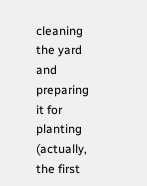cleaning the yard and preparing it for planting (actually, the first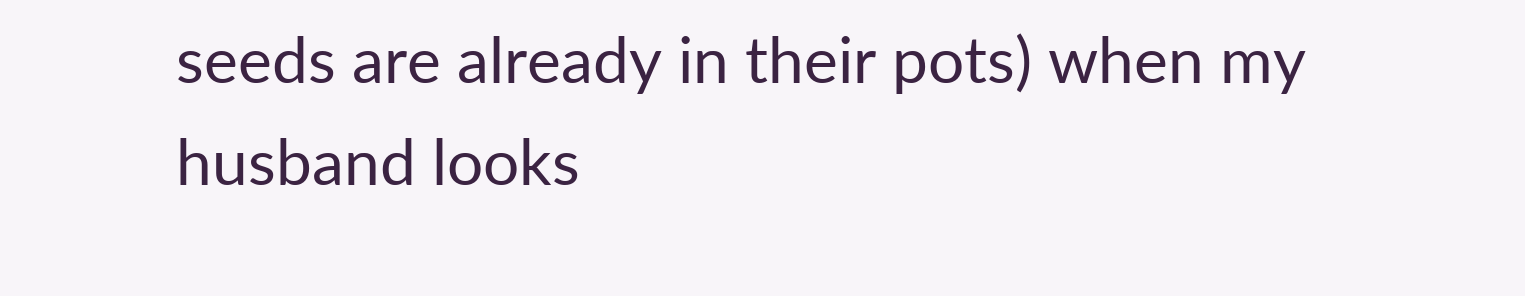seeds are already in their pots) when my husband looks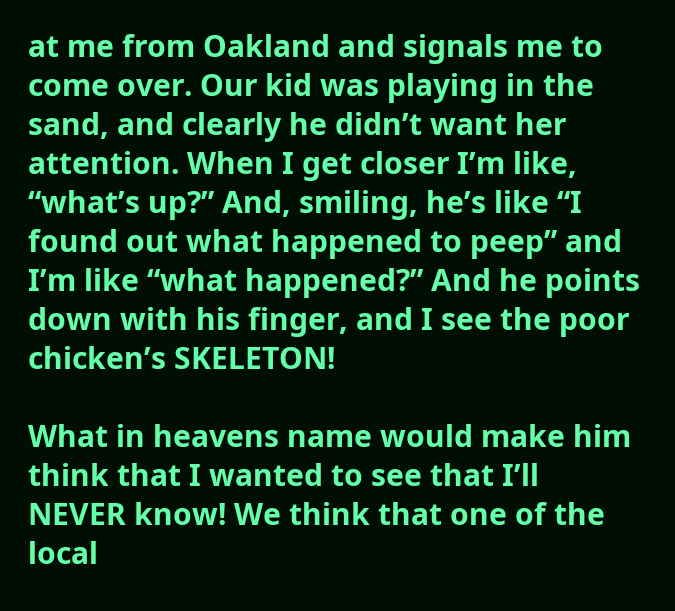at me from Oakland and signals me to come over. Our kid was playing in the sand, and clearly he didn’t want her attention. When I get closer I’m like, “what’s up?” And, smiling, he’s like “I found out what happened to peep” and I’m like “what happened?” And he points down with his finger, and I see the poor chicken’s SKELETON!

What in heavens name would make him think that I wanted to see that I’ll NEVER know! We think that one of the local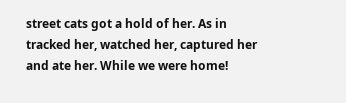street cats got a hold of her. As in tracked her, watched her, captured her and ate her. While we were home!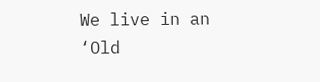We live in an ‘Old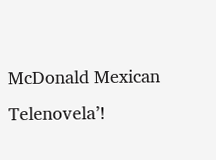McDonald Mexican Telenovela’!